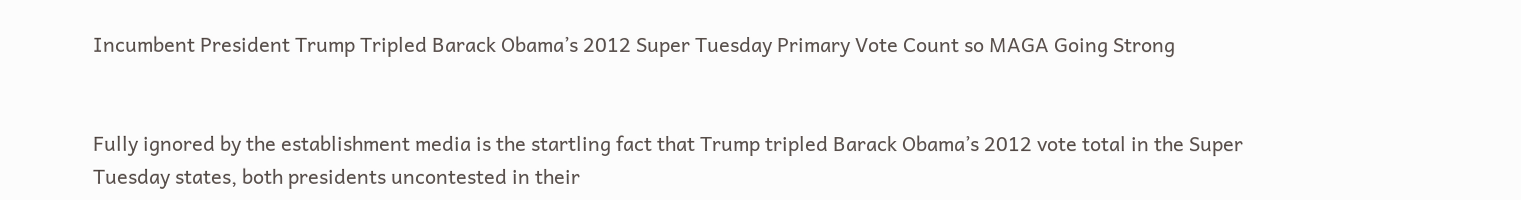Incumbent President Trump Tripled Barack Obama’s 2012 Super Tuesday Primary Vote Count so MAGA Going Strong


Fully ignored by the establishment media is the startling fact that Trump tripled Barack Obama’s 2012 vote total in the Super Tuesday states, both presidents uncontested in their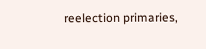reelection primaries,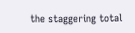the staggering total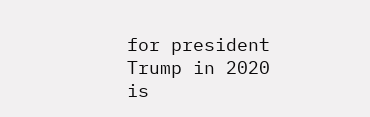for president Trump in 2020 is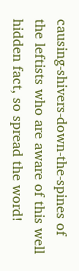causing-shivers-down-the-spines of the leftists who are aware of this well hidden fact, so spread the word!